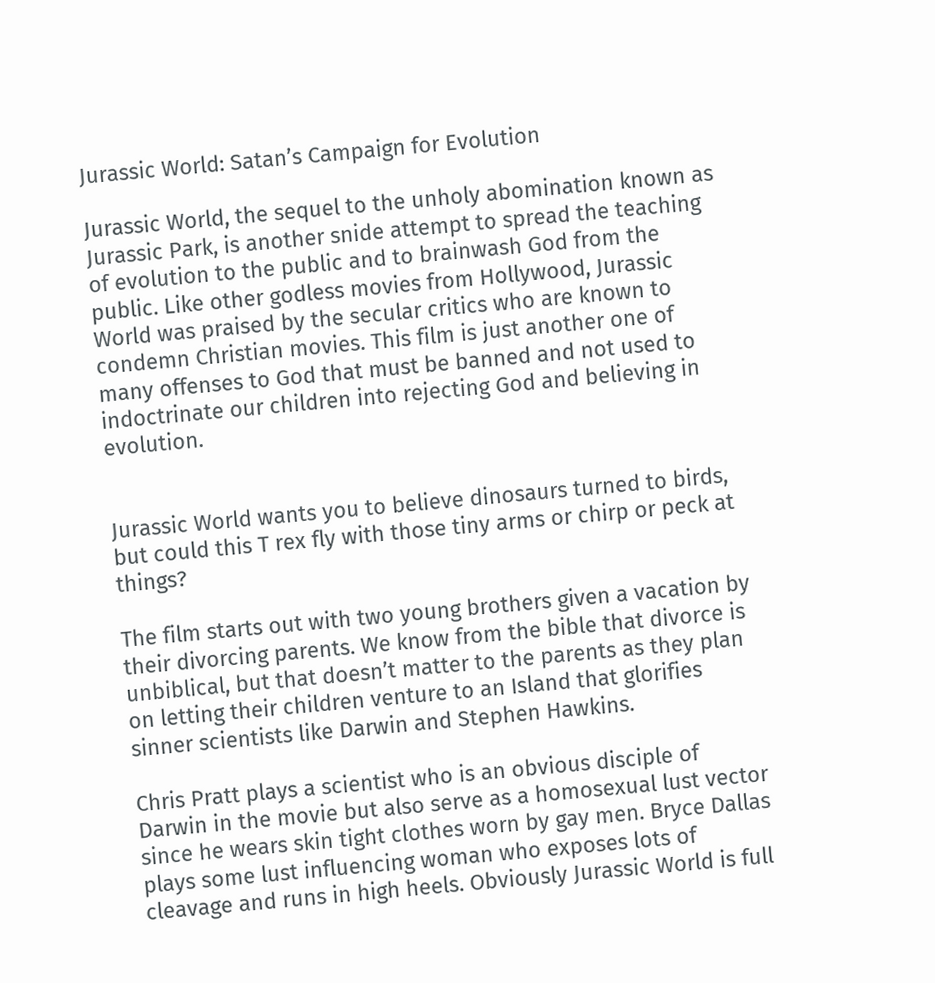Jurassic World: Satan’s Campaign for Evolution

Jurassic World, the sequel to the unholy abomination known as Jurassic Park, is another snide attempt to spread the teaching of evolution to the public and to brainwash God from the public. Like other godless movies from Hollywood, Jurassic World was praised by the secular critics who are known to condemn Christian movies. This film is just another one of many offenses to God that must be banned and not used to indoctrinate our children into rejecting God and believing in evolution.


Jurassic World wants you to believe dinosaurs turned to birds, but could this T rex fly with those tiny arms or chirp or peck at things?

The film starts out with two young brothers given a vacation by their divorcing parents. We know from the bible that divorce is unbiblical, but that doesn’t matter to the parents as they plan on letting their children venture to an Island that glorifies sinner scientists like Darwin and Stephen Hawkins.

Chris Pratt plays a scientist who is an obvious disciple of Darwin in the movie but also serve as a homosexual lust vector since he wears skin tight clothes worn by gay men. Bryce Dallas plays some lust influencing woman who exposes lots of cleavage and runs in high heels. Obviously Jurassic World is full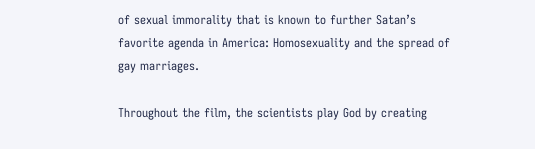of sexual immorality that is known to further Satan’s favorite agenda in America: Homosexuality and the spread of gay marriages.

Throughout the film, the scientists play God by creating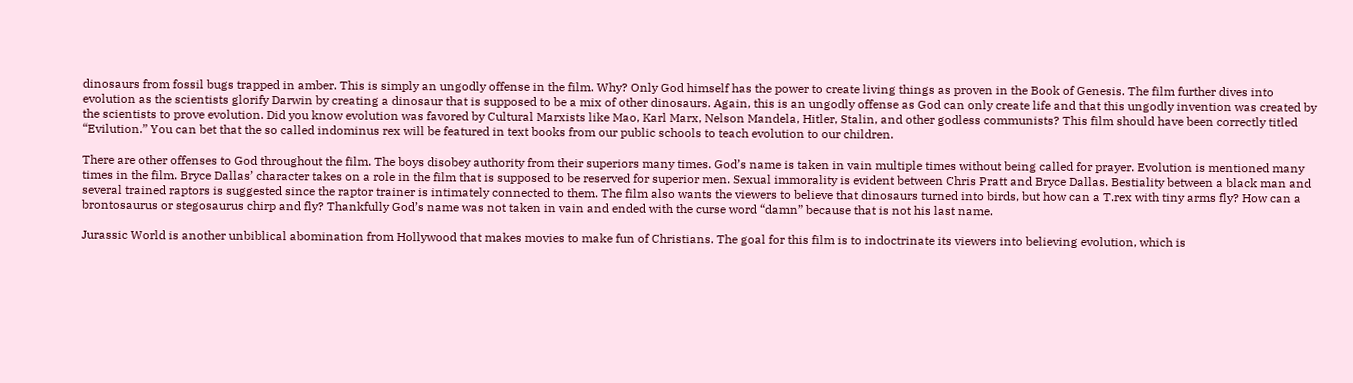dinosaurs from fossil bugs trapped in amber. This is simply an ungodly offense in the film. Why? Only God himself has the power to create living things as proven in the Book of Genesis. The film further dives into evolution as the scientists glorify Darwin by creating a dinosaur that is supposed to be a mix of other dinosaurs. Again, this is an ungodly offense as God can only create life and that this ungodly invention was created by the scientists to prove evolution. Did you know evolution was favored by Cultural Marxists like Mao, Karl Marx, Nelson Mandela, Hitler, Stalin, and other godless communists? This film should have been correctly titled “Evilution.” You can bet that the so called indominus rex will be featured in text books from our public schools to teach evolution to our children.

There are other offenses to God throughout the film. The boys disobey authority from their superiors many times. God’s name is taken in vain multiple times without being called for prayer. Evolution is mentioned many times in the film. Bryce Dallas’ character takes on a role in the film that is supposed to be reserved for superior men. Sexual immorality is evident between Chris Pratt and Bryce Dallas. Bestiality between a black man and several trained raptors is suggested since the raptor trainer is intimately connected to them. The film also wants the viewers to believe that dinosaurs turned into birds, but how can a T.rex with tiny arms fly? How can a brontosaurus or stegosaurus chirp and fly? Thankfully God’s name was not taken in vain and ended with the curse word “damn” because that is not his last name.

Jurassic World is another unbiblical abomination from Hollywood that makes movies to make fun of Christians. The goal for this film is to indoctrinate its viewers into believing evolution, which is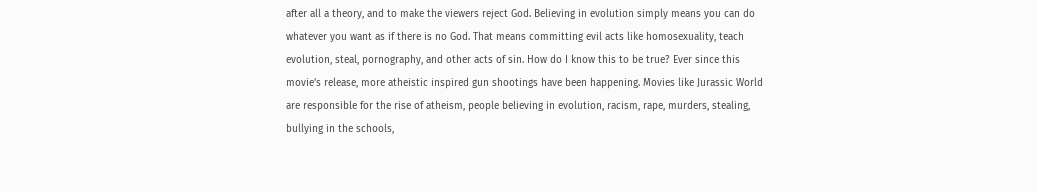after all a theory, and to make the viewers reject God. Believing in evolution simply means you can do whatever you want as if there is no God. That means committing evil acts like homosexuality, teach evolution, steal, pornography, and other acts of sin. How do I know this to be true? Ever since this movie’s release, more atheistic inspired gun shootings have been happening. Movies like Jurassic World are responsible for the rise of atheism, people believing in evolution, racism, rape, murders, stealing, bullying in the schools,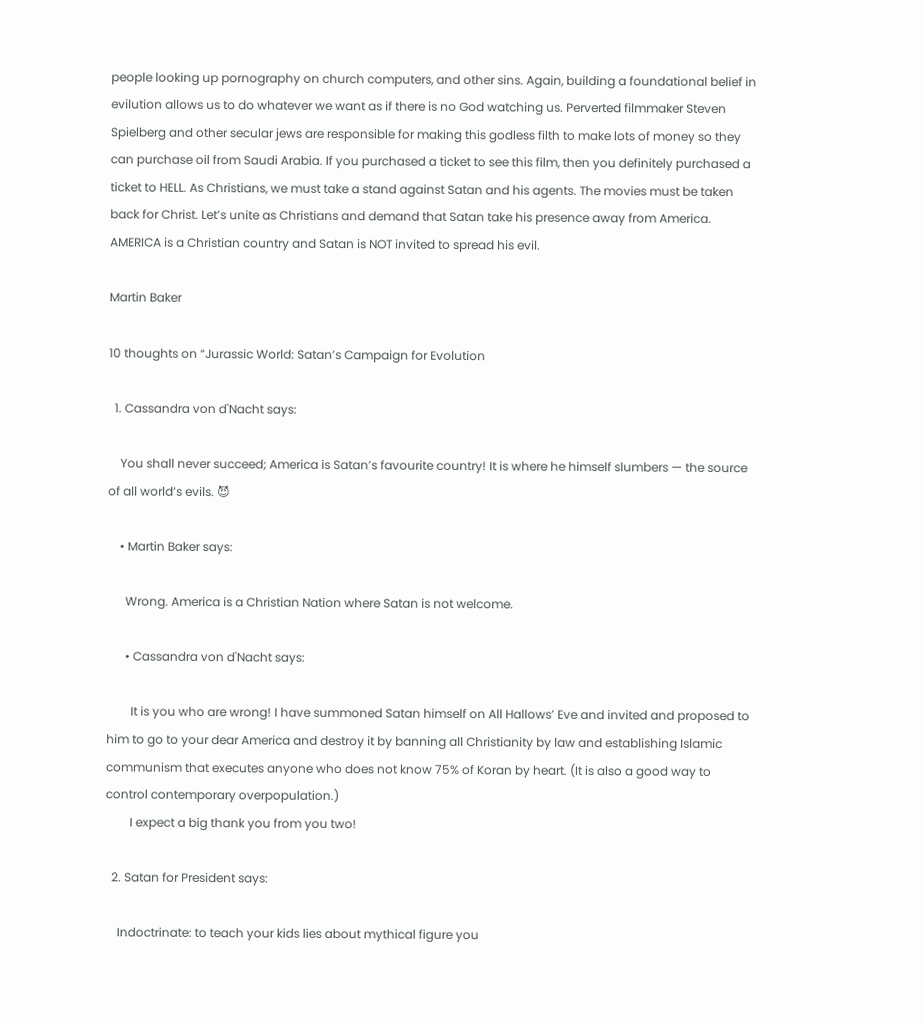people looking up pornography on church computers, and other sins. Again, building a foundational belief in evilution allows us to do whatever we want as if there is no God watching us. Perverted filmmaker Steven Spielberg and other secular jews are responsible for making this godless filth to make lots of money so they can purchase oil from Saudi Arabia. If you purchased a ticket to see this film, then you definitely purchased a ticket to HELL. As Christians, we must take a stand against Satan and his agents. The movies must be taken back for Christ. Let’s unite as Christians and demand that Satan take his presence away from America. AMERICA is a Christian country and Satan is NOT invited to spread his evil.

Martin Baker

10 thoughts on “Jurassic World: Satan’s Campaign for Evolution

  1. Cassandra von d'Nacht says:

    You shall never succeed; America is Satan’s favourite country! It is where he himself slumbers — the source of all world’s evils. 😈

    • Martin Baker says:

      Wrong. America is a Christian Nation where Satan is not welcome.

      • Cassandra von d'Nacht says:

        It is you who are wrong! I have summoned Satan himself on All Hallows’ Eve and invited and proposed to him to go to your dear America and destroy it by banning all Christianity by law and establishing Islamic communism that executes anyone who does not know 75% of Koran by heart. (It is also a good way to control contemporary overpopulation.)
        I expect a big thank you from you two!

  2. Satan for President says:

    Indoctrinate: to teach your kids lies about mythical figure you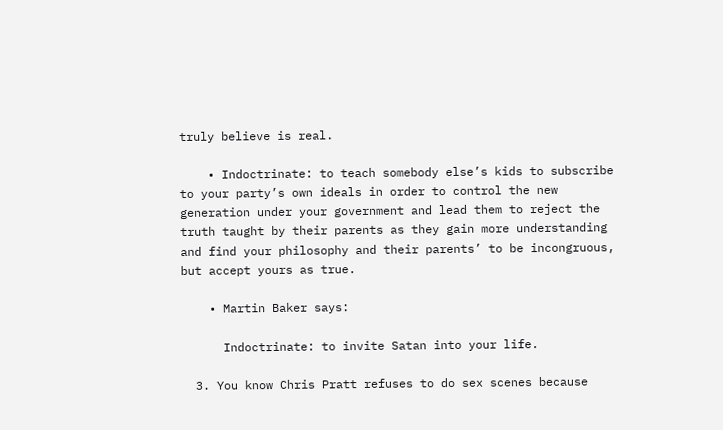truly believe is real.

    • Indoctrinate: to teach somebody else’s kids to subscribe to your party’s own ideals in order to control the new generation under your government and lead them to reject the truth taught by their parents as they gain more understanding and find your philosophy and their parents’ to be incongruous, but accept yours as true.

    • Martin Baker says:

      Indoctrinate: to invite Satan into your life.

  3. You know Chris Pratt refuses to do sex scenes because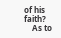of his faith?
    As to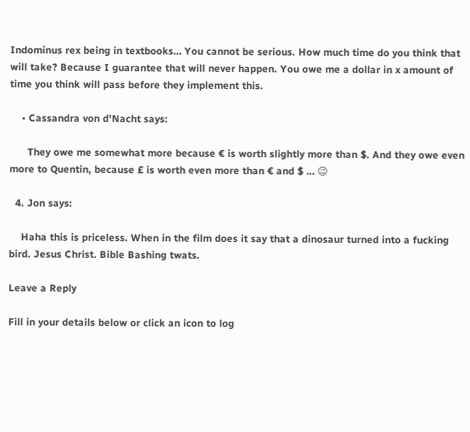Indominus rex being in textbooks… You cannot be serious. How much time do you think that will take? Because I guarantee that will never happen. You owe me a dollar in x amount of time you think will pass before they implement this.

    • Cassandra von d'Nacht says:

      They owe me somewhat more because € is worth slightly more than $. And they owe even more to Quentin, because £ is worth even more than € and $ … 😉

  4. Jon says:

    Haha this is priceless. When in the film does it say that a dinosaur turned into a fucking bird. Jesus Christ. Bible Bashing twats.

Leave a Reply

Fill in your details below or click an icon to log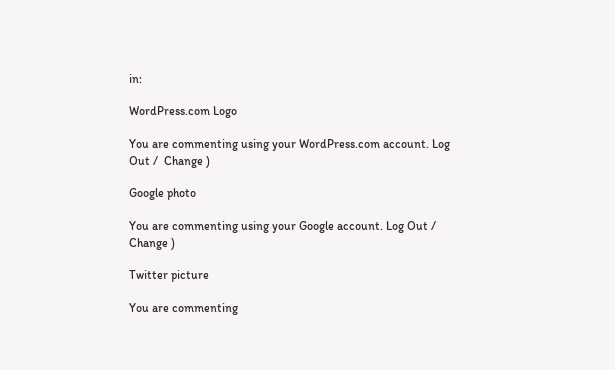in:

WordPress.com Logo

You are commenting using your WordPress.com account. Log Out /  Change )

Google photo

You are commenting using your Google account. Log Out /  Change )

Twitter picture

You are commenting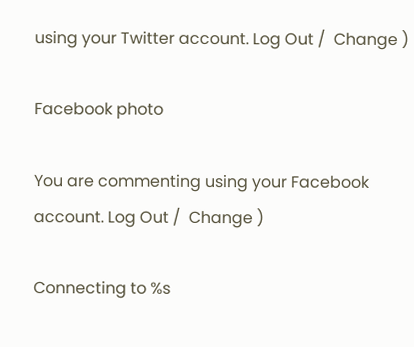using your Twitter account. Log Out /  Change )

Facebook photo

You are commenting using your Facebook account. Log Out /  Change )

Connecting to %s